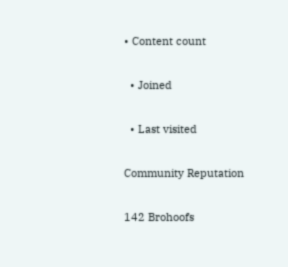• Content count

  • Joined

  • Last visited

Community Reputation

142 Brohoofs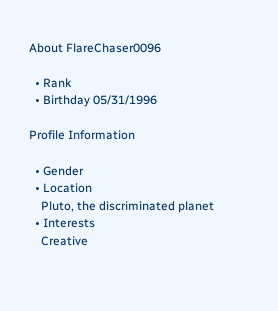About FlareChaser0096

  • Rank
  • Birthday 05/31/1996

Profile Information

  • Gender
  • Location
    Pluto, the discriminated planet
  • Interests
    Creative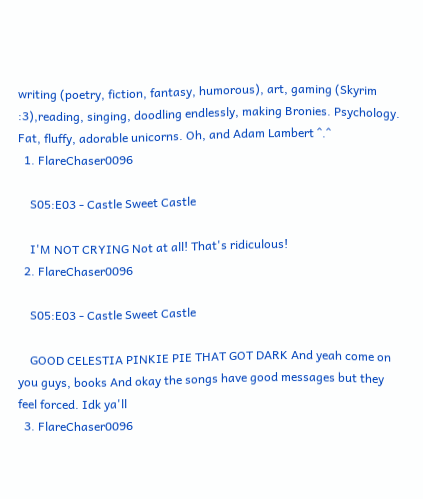writing (poetry, fiction, fantasy, humorous), art, gaming (Skyrim :3),reading, singing, doodling endlessly, making Bronies. Psychology. Fat, fluffy, adorable unicorns. Oh, and Adam Lambert ^.^
  1. FlareChaser0096

    S05:E03 - Castle Sweet Castle

    I'M NOT CRYING Not at all! That's ridiculous!
  2. FlareChaser0096

    S05:E03 - Castle Sweet Castle

    GOOD CELESTIA PINKIE PIE THAT GOT DARK And yeah come on you guys, books And okay the songs have good messages but they feel forced. Idk ya'll
  3. FlareChaser0096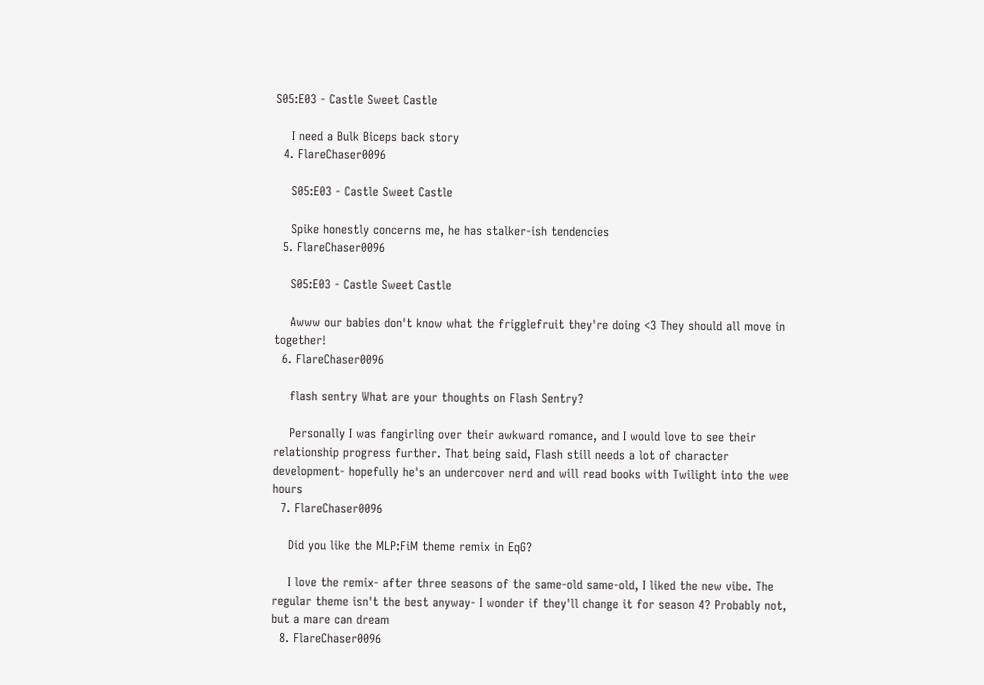S05:E03 - Castle Sweet Castle

    I need a Bulk Biceps back story
  4. FlareChaser0096

    S05:E03 - Castle Sweet Castle

    Spike honestly concerns me, he has stalker-ish tendencies
  5. FlareChaser0096

    S05:E03 - Castle Sweet Castle

    Awww our babies don't know what the frigglefruit they're doing <3 They should all move in together!
  6. FlareChaser0096

    flash sentry What are your thoughts on Flash Sentry?

    Personally I was fangirling over their awkward romance, and I would love to see their relationship progress further. That being said, Flash still needs a lot of character development- hopefully he's an undercover nerd and will read books with Twilight into the wee hours
  7. FlareChaser0096

    Did you like the MLP:FiM theme remix in EqG?

    I love the remix- after three seasons of the same-old same-old, I liked the new vibe. The regular theme isn't the best anyway- I wonder if they'll change it for season 4? Probably not, but a mare can dream
  8. FlareChaser0096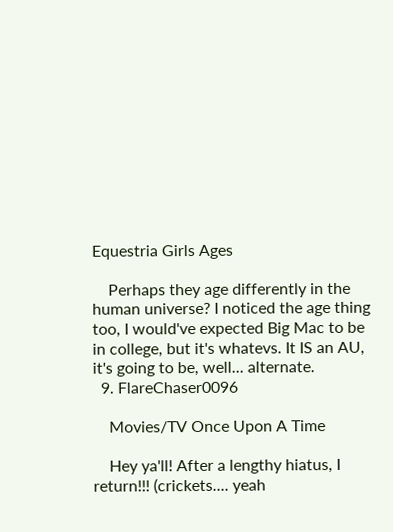Equestria Girls Ages

    Perhaps they age differently in the human universe? I noticed the age thing too, I would've expected Big Mac to be in college, but it's whatevs. It IS an AU, it's going to be, well... alternate.
  9. FlareChaser0096

    Movies/TV Once Upon A Time

    Hey ya'll! After a lengthy hiatus, I return!!! (crickets.... yeah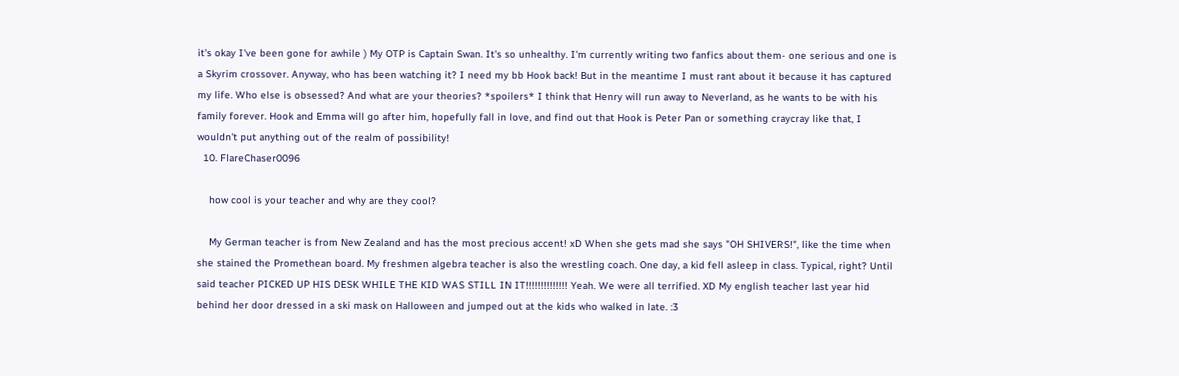it's okay I've been gone for awhile ) My OTP is Captain Swan. It's so unhealthy. I'm currently writing two fanfics about them- one serious and one is a Skyrim crossover. Anyway, who has been watching it? I need my bb Hook back! But in the meantime I must rant about it because it has captured my life. Who else is obsessed? And what are your theories? *spoilers* I think that Henry will run away to Neverland, as he wants to be with his family forever. Hook and Emma will go after him, hopefully fall in love, and find out that Hook is Peter Pan or something craycray like that, I wouldn't put anything out of the realm of possibility!
  10. FlareChaser0096

    how cool is your teacher and why are they cool?

    My German teacher is from New Zealand and has the most precious accent! xD When she gets mad she says "OH SHIVERS!", like the time when she stained the Promethean board. My freshmen algebra teacher is also the wrestling coach. One day, a kid fell asleep in class. Typical, right? Until said teacher PICKED UP HIS DESK WHILE THE KID WAS STILL IN IT!!!!!!!!!!!!!! Yeah. We were all terrified. XD My english teacher last year hid behind her door dressed in a ski mask on Halloween and jumped out at the kids who walked in late. :3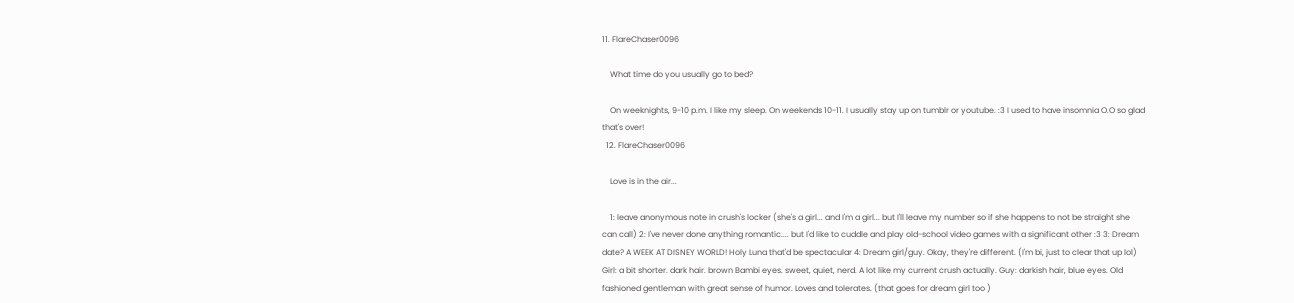11. FlareChaser0096

    What time do you usually go to bed?

    On weeknights, 9-10 p.m. I like my sleep. On weekends 10-11. I usually stay up on tumblr or youtube. :3 I used to have insomnia O.O so glad that's over!
  12. FlareChaser0096

    Love is in the air...

    1: leave anonymous note in crush's locker (she's a girl... and I'm a girl... but I'll leave my number so if she happens to not be straight she can call) 2: I've never done anything romantic.... but I'd like to cuddle and play old-school video games with a significant other :3 3: Dream date? A WEEK AT DISNEY WORLD! Holy Luna that'd be spectacular 4: Dream girl/guy. Okay, they're different. (I'm bi, just to clear that up lol) Girl: a bit shorter. dark hair. brown Bambi eyes. sweet, quiet, nerd. A lot like my current crush actually. Guy: darkish hair, blue eyes. Old fashioned gentleman with great sense of humor. Loves and tolerates. (that goes for dream girl too )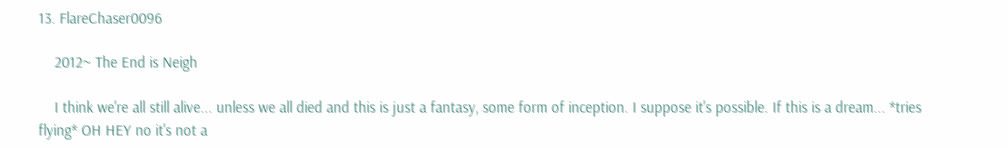13. FlareChaser0096

    2012~ The End is Neigh

    I think we're all still alive... unless we all died and this is just a fantasy, some form of inception. I suppose it's possible. If this is a dream... *tries flying* OH HEY no it's not a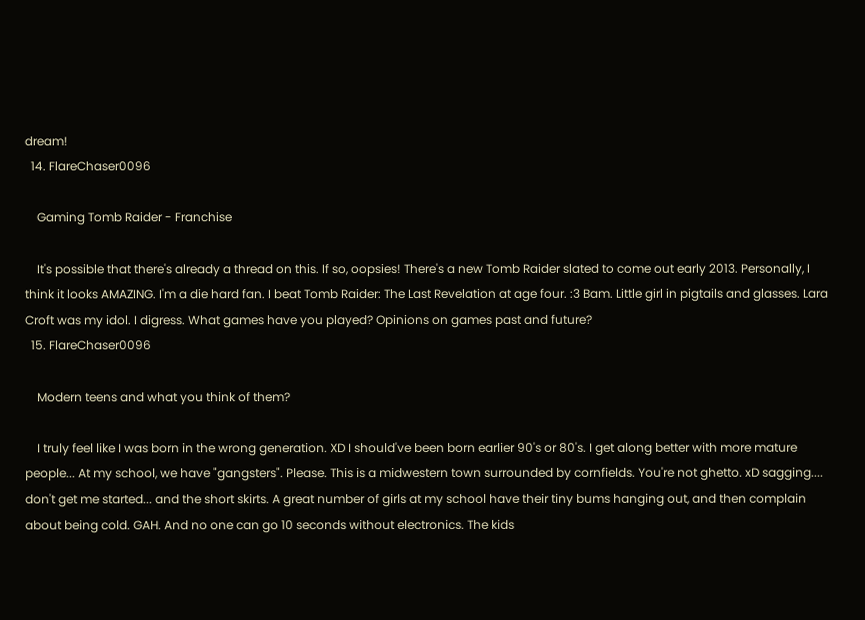dream!
  14. FlareChaser0096

    Gaming Tomb Raider - Franchise

    It's possible that there's already a thread on this. If so, oopsies! There's a new Tomb Raider slated to come out early 2013. Personally, I think it looks AMAZING. I'm a die hard fan. I beat Tomb Raider: The Last Revelation at age four. :3 Bam. Little girl in pigtails and glasses. Lara Croft was my idol. I digress. What games have you played? Opinions on games past and future?
  15. FlareChaser0096

    Modern teens and what you think of them?

    I truly feel like I was born in the wrong generation. XD I should've been born earlier 90's or 80's. I get along better with more mature people... At my school, we have "gangsters". Please. This is a midwestern town surrounded by cornfields. You're not ghetto. xD sagging.... don't get me started... and the short skirts. A great number of girls at my school have their tiny bums hanging out, and then complain about being cold. GAH. And no one can go 10 seconds without electronics. The kids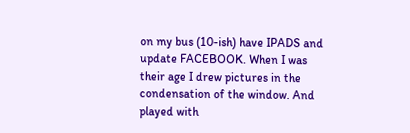on my bus (10-ish) have IPADS and update FACEBOOK. When I was their age I drew pictures in the condensation of the window. And played with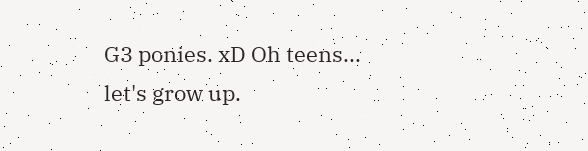G3 ponies. xD Oh teens... let's grow up.